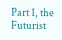Part 1, the Futurist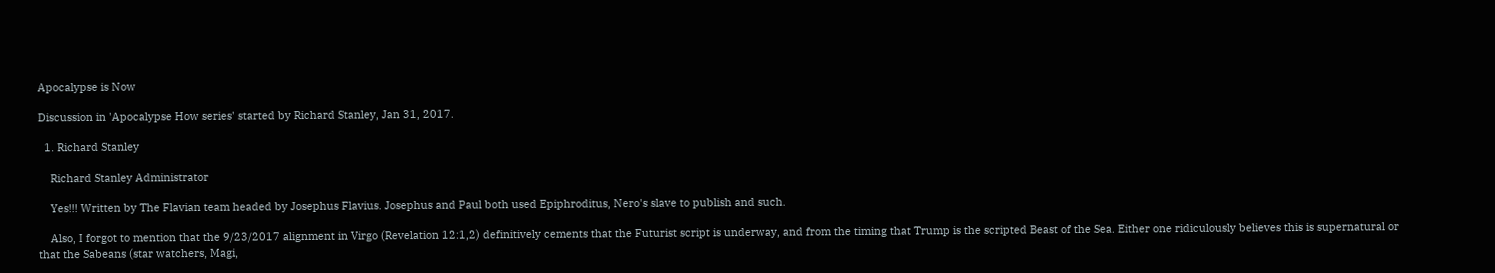Apocalypse is Now

Discussion in 'Apocalypse How series' started by Richard Stanley, Jan 31, 2017.

  1. Richard Stanley

    Richard Stanley Administrator

    Yes!!! Written by The Flavian team headed by Josephus Flavius. Josephus and Paul both used Epiphroditus, Nero's slave to publish and such.

    Also, I forgot to mention that the 9/23/2017 alignment in Virgo (Revelation 12:1,2) definitively cements that the Futurist script is underway, and from the timing that Trump is the scripted Beast of the Sea. Either one ridiculously believes this is supernatural or that the Sabeans (star watchers, Magi,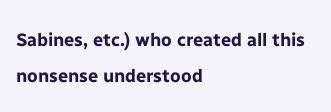Sabines, etc.) who created all this nonsense understood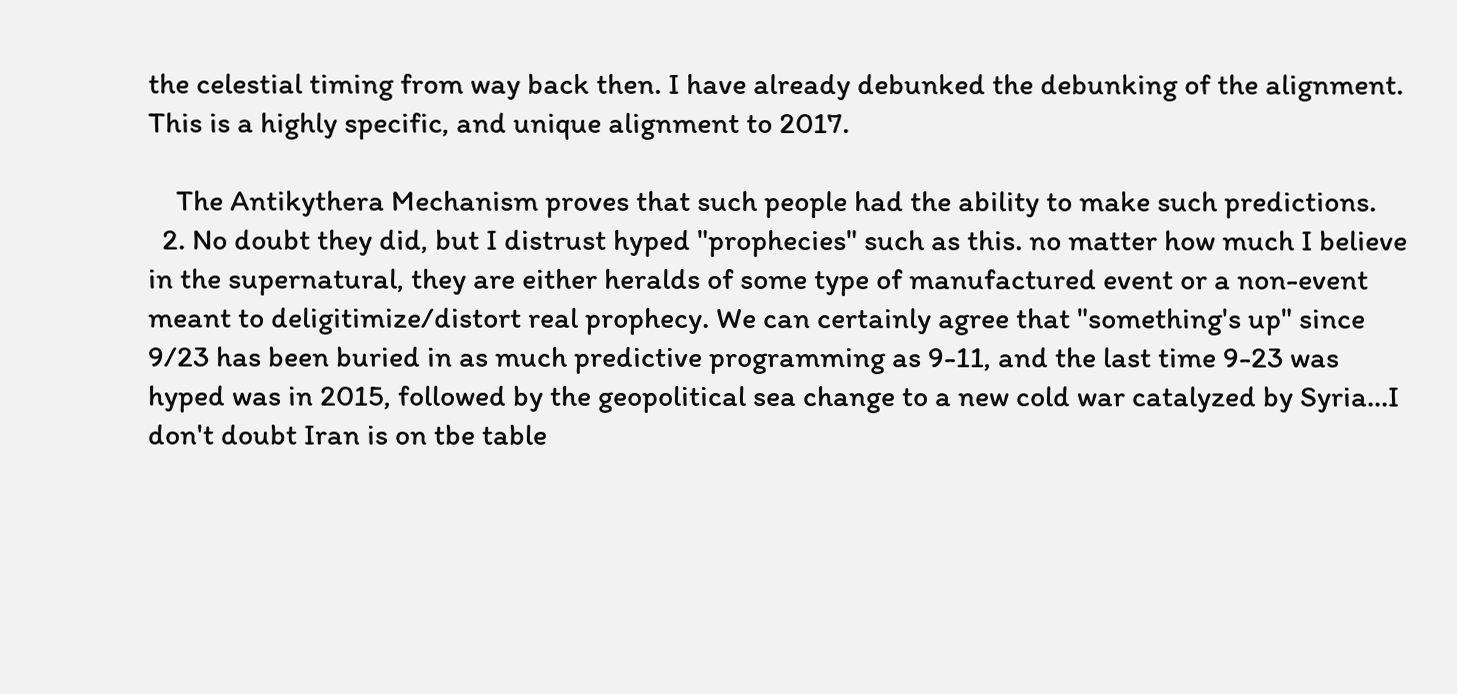the celestial timing from way back then. I have already debunked the debunking of the alignment. This is a highly specific, and unique alignment to 2017.

    The Antikythera Mechanism proves that such people had the ability to make such predictions.
  2. No doubt they did, but I distrust hyped "prophecies" such as this. no matter how much I believe in the supernatural, they are either heralds of some type of manufactured event or a non-event meant to deligitimize/distort real prophecy. We can certainly agree that "something's up" since 9/23 has been buried in as much predictive programming as 9-11, and the last time 9-23 was hyped was in 2015, followed by the geopolitical sea change to a new cold war catalyzed by Syria...I don't doubt Iran is on tbe table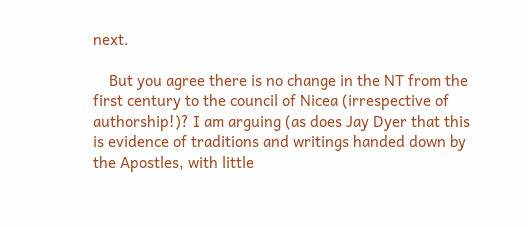next.

    But you agree there is no change in the NT from the first century to the council of Nicea (irrespective of authorship!)? I am arguing (as does Jay Dyer that this is evidence of traditions and writings handed down by the Apostles, with little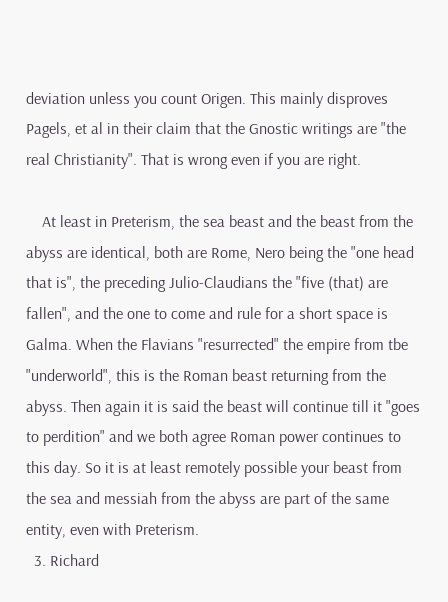deviation unless you count Origen. This mainly disproves Pagels, et al in their claim that the Gnostic writings are "the real Christianity". That is wrong even if you are right.

    At least in Preterism, the sea beast and the beast from the abyss are identical, both are Rome, Nero being the "one head that is", the preceding Julio-Claudians the "five (that) are fallen", and the one to come and rule for a short space is Galma. When the Flavians "resurrected" the empire from tbe "underworld", this is the Roman beast returning from the abyss. Then again it is said the beast will continue till it "goes to perdition" and we both agree Roman power continues to this day. So it is at least remotely possible your beast from the sea and messiah from the abyss are part of the same entity, even with Preterism.
  3. Richard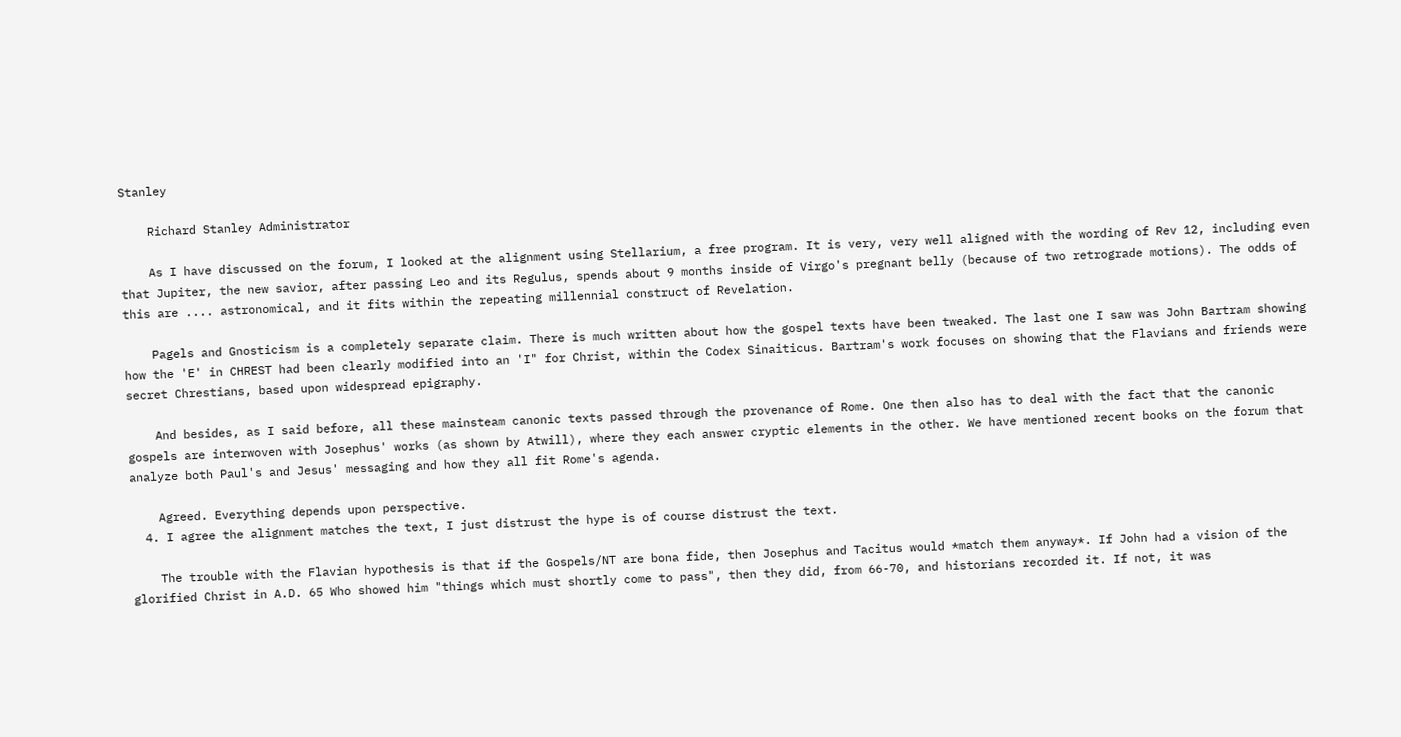Stanley

    Richard Stanley Administrator

    As I have discussed on the forum, I looked at the alignment using Stellarium, a free program. It is very, very well aligned with the wording of Rev 12, including even that Jupiter, the new savior, after passing Leo and its Regulus, spends about 9 months inside of Virgo's pregnant belly (because of two retrograde motions). The odds of this are .... astronomical, and it fits within the repeating millennial construct of Revelation.

    Pagels and Gnosticism is a completely separate claim. There is much written about how the gospel texts have been tweaked. The last one I saw was John Bartram showing how the 'E' in CHREST had been clearly modified into an 'I" for Christ, within the Codex Sinaiticus. Bartram's work focuses on showing that the Flavians and friends were secret Chrestians, based upon widespread epigraphy.

    And besides, as I said before, all these mainsteam canonic texts passed through the provenance of Rome. One then also has to deal with the fact that the canonic gospels are interwoven with Josephus' works (as shown by Atwill), where they each answer cryptic elements in the other. We have mentioned recent books on the forum that analyze both Paul's and Jesus' messaging and how they all fit Rome's agenda.

    Agreed. Everything depends upon perspective.
  4. I agree the alignment matches the text, I just distrust the hype is of course distrust the text.

    The trouble with the Flavian hypothesis is that if the Gospels/NT are bona fide, then Josephus and Tacitus would *match them anyway*. If John had a vision of the glorified Christ in A.D. 65 Who showed him "things which must shortly come to pass", then they did, from 66-70, and historians recorded it. If not, it was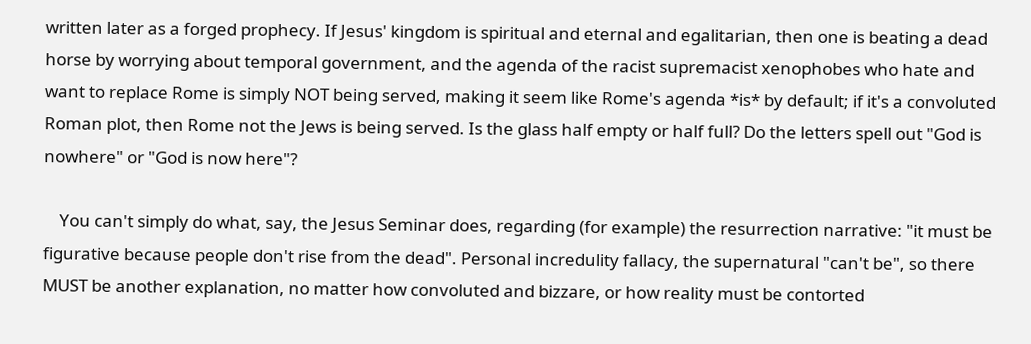written later as a forged prophecy. If Jesus' kingdom is spiritual and eternal and egalitarian, then one is beating a dead horse by worrying about temporal government, and the agenda of the racist supremacist xenophobes who hate and want to replace Rome is simply NOT being served, making it seem like Rome's agenda *is* by default; if it's a convoluted Roman plot, then Rome not the Jews is being served. Is the glass half empty or half full? Do the letters spell out "God is nowhere" or "God is now here"?

    You can't simply do what, say, the Jesus Seminar does, regarding (for example) the resurrection narrative: "it must be figurative because people don't rise from the dead". Personal incredulity fallacy, the supernatural "can't be", so there MUST be another explanation, no matter how convoluted and bizzare, or how reality must be contorted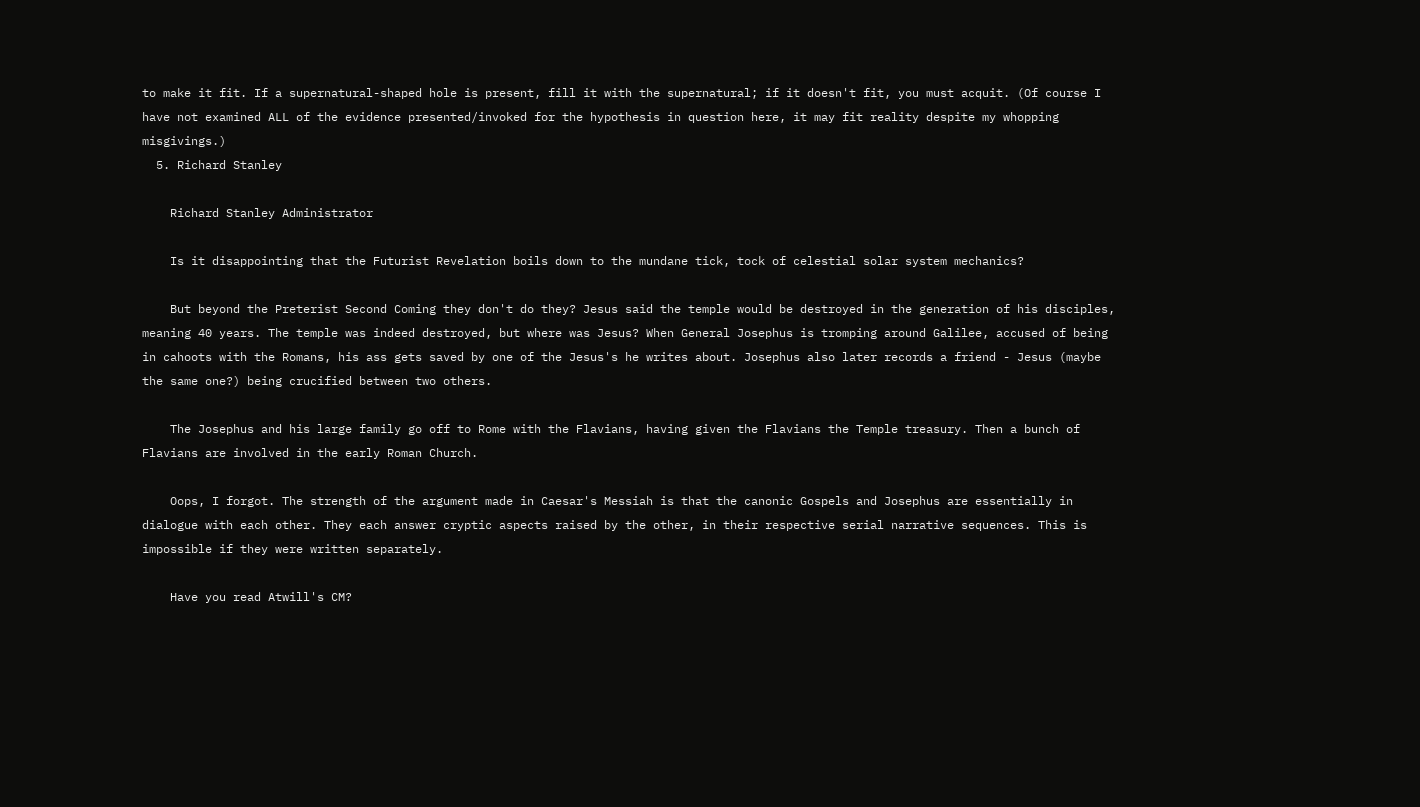to make it fit. If a supernatural-shaped hole is present, fill it with the supernatural; if it doesn't fit, you must acquit. (Of course I have not examined ALL of the evidence presented/invoked for the hypothesis in question here, it may fit reality despite my whopping misgivings.)
  5. Richard Stanley

    Richard Stanley Administrator

    Is it disappointing that the Futurist Revelation boils down to the mundane tick, tock of celestial solar system mechanics?

    But beyond the Preterist Second Coming they don't do they? Jesus said the temple would be destroyed in the generation of his disciples, meaning 40 years. The temple was indeed destroyed, but where was Jesus? When General Josephus is tromping around Galilee, accused of being in cahoots with the Romans, his ass gets saved by one of the Jesus's he writes about. Josephus also later records a friend - Jesus (maybe the same one?) being crucified between two others.

    The Josephus and his large family go off to Rome with the Flavians, having given the Flavians the Temple treasury. Then a bunch of Flavians are involved in the early Roman Church.

    Oops, I forgot. The strength of the argument made in Caesar's Messiah is that the canonic Gospels and Josephus are essentially in dialogue with each other. They each answer cryptic aspects raised by the other, in their respective serial narrative sequences. This is impossible if they were written separately.

    Have you read Atwill's CM?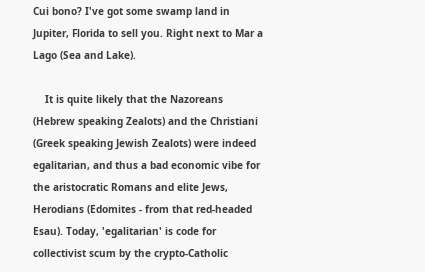Cui bono? I've got some swamp land in Jupiter, Florida to sell you. Right next to Mar a Lago (Sea and Lake).

    It is quite likely that the Nazoreans (Hebrew speaking Zealots) and the Christiani (Greek speaking Jewish Zealots) were indeed egalitarian, and thus a bad economic vibe for the aristocratic Romans and elite Jews, Herodians (Edomites - from that red-headed Esau). Today, 'egalitarian' is code for collectivist scum by the crypto-Catholic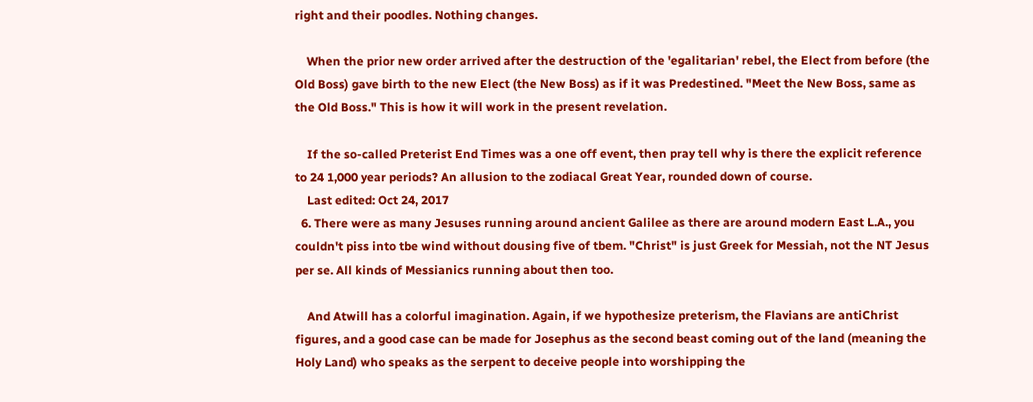right and their poodles. Nothing changes.

    When the prior new order arrived after the destruction of the 'egalitarian' rebel, the Elect from before (the Old Boss) gave birth to the new Elect (the New Boss) as if it was Predestined. "Meet the New Boss, same as the Old Boss." This is how it will work in the present revelation.

    If the so-called Preterist End Times was a one off event, then pray tell why is there the explicit reference to 24 1,000 year periods? An allusion to the zodiacal Great Year, rounded down of course.
    Last edited: Oct 24, 2017
  6. There were as many Jesuses running around ancient Galilee as there are around modern East L.A., you couldn't piss into tbe wind without dousing five of tbem. "Christ" is just Greek for Messiah, not the NT Jesus per se. All kinds of Messianics running about then too.

    And Atwill has a colorful imagination. Again, if we hypothesize preterism, the Flavians are antiChrist figures, and a good case can be made for Josephus as the second beast coming out of the land (meaning the Holy Land) who speaks as the serpent to deceive people into worshipping the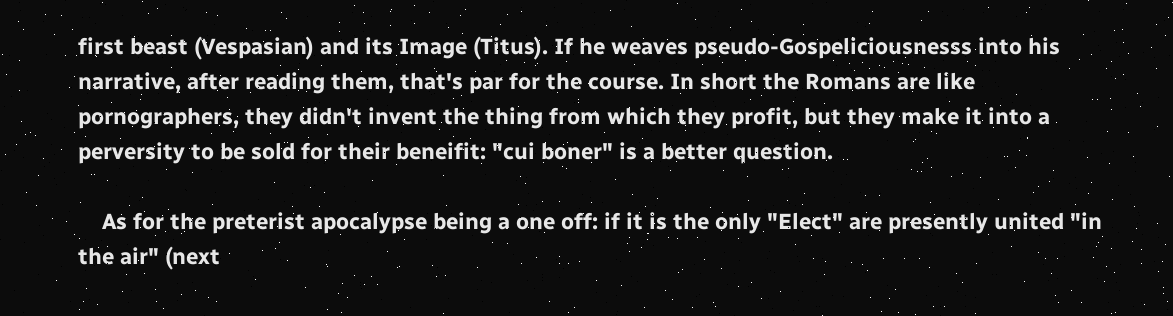first beast (Vespasian) and its Image (Titus). If he weaves pseudo-Gospeliciousnesss into his narrative, after reading them, that's par for the course. In short the Romans are like pornographers, they didn't invent the thing from which they profit, but they make it into a perversity to be sold for their beneifit: "cui boner" is a better question.

    As for the preterist apocalypse being a one off: if it is the only "Elect" are presently united "in the air" (next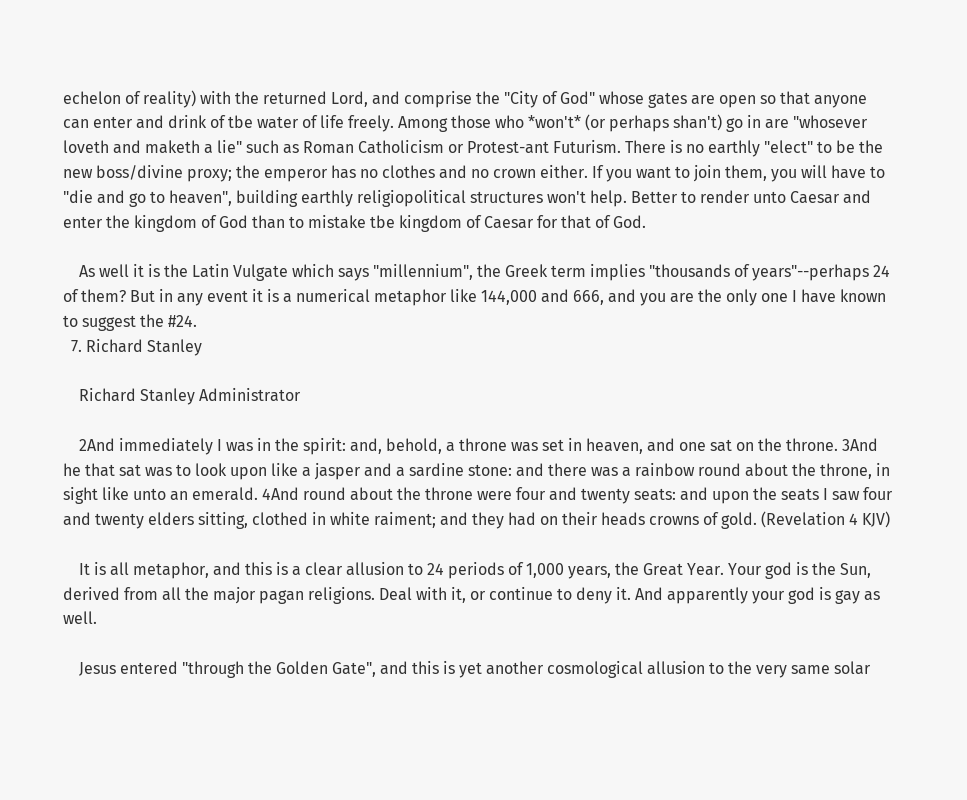echelon of reality) with the returned Lord, and comprise the "City of God" whose gates are open so that anyone can enter and drink of tbe water of life freely. Among those who *won't* (or perhaps shan't) go in are "whosever loveth and maketh a lie" such as Roman Catholicism or Protest-ant Futurism. There is no earthly "elect" to be the new boss/divine proxy; the emperor has no clothes and no crown either. If you want to join them, you will have to "die and go to heaven", building earthly religiopolitical structures won't help. Better to render unto Caesar and enter the kingdom of God than to mistake tbe kingdom of Caesar for that of God.

    As well it is the Latin Vulgate which says "millennium", the Greek term implies "thousands of years"--perhaps 24 of them? But in any event it is a numerical metaphor like 144,000 and 666, and you are the only one I have known to suggest the #24.
  7. Richard Stanley

    Richard Stanley Administrator

    2And immediately I was in the spirit: and, behold, a throne was set in heaven, and one sat on the throne. 3And he that sat was to look upon like a jasper and a sardine stone: and there was a rainbow round about the throne, in sight like unto an emerald. 4And round about the throne were four and twenty seats: and upon the seats I saw four and twenty elders sitting, clothed in white raiment; and they had on their heads crowns of gold. (Revelation 4 KJV)

    It is all metaphor, and this is a clear allusion to 24 periods of 1,000 years, the Great Year. Your god is the Sun, derived from all the major pagan religions. Deal with it, or continue to deny it. And apparently your god is gay as well.

    Jesus entered "through the Golden Gate", and this is yet another cosmological allusion to the very same solar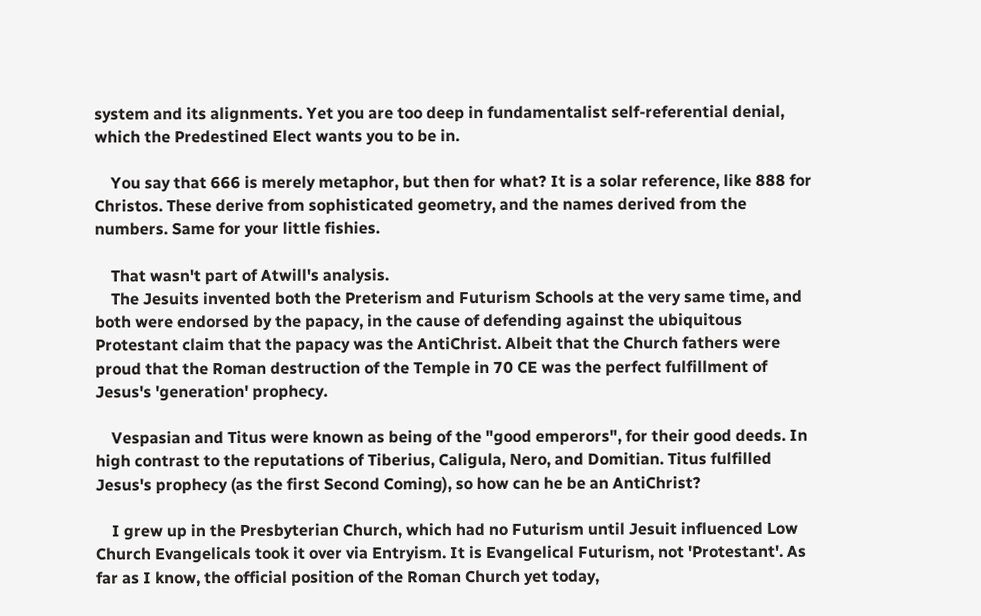system and its alignments. Yet you are too deep in fundamentalist self-referential denial, which the Predestined Elect wants you to be in.

    You say that 666 is merely metaphor, but then for what? It is a solar reference, like 888 for Christos. These derive from sophisticated geometry, and the names derived from the numbers. Same for your little fishies.

    That wasn't part of Atwill's analysis.
    The Jesuits invented both the Preterism and Futurism Schools at the very same time, and both were endorsed by the papacy, in the cause of defending against the ubiquitous Protestant claim that the papacy was the AntiChrist. Albeit that the Church fathers were proud that the Roman destruction of the Temple in 70 CE was the perfect fulfillment of Jesus's 'generation' prophecy.

    Vespasian and Titus were known as being of the "good emperors", for their good deeds. In high contrast to the reputations of Tiberius, Caligula, Nero, and Domitian. Titus fulfilled Jesus's prophecy (as the first Second Coming), so how can he be an AntiChrist?

    I grew up in the Presbyterian Church, which had no Futurism until Jesuit influenced Low Church Evangelicals took it over via Entryism. It is Evangelical Futurism, not 'Protestant'. As far as I know, the official position of the Roman Church yet today,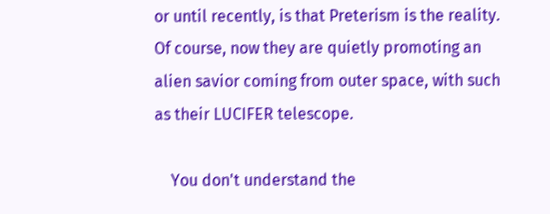or until recently, is that Preterism is the reality. Of course, now they are quietly promoting an alien savior coming from outer space, with such as their LUCIFER telescope.

    You don't understand the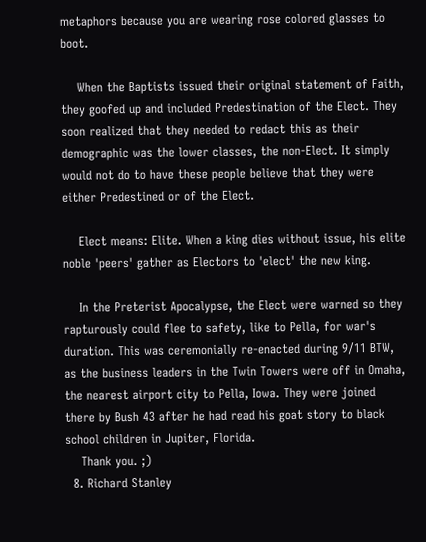metaphors because you are wearing rose colored glasses to boot.

    When the Baptists issued their original statement of Faith, they goofed up and included Predestination of the Elect. They soon realized that they needed to redact this as their demographic was the lower classes, the non-Elect. It simply would not do to have these people believe that they were either Predestined or of the Elect.

    Elect means: Elite. When a king dies without issue, his elite noble 'peers' gather as Electors to 'elect' the new king.

    In the Preterist Apocalypse, the Elect were warned so they rapturously could flee to safety, like to Pella, for war's duration. This was ceremonially re-enacted during 9/11 BTW, as the business leaders in the Twin Towers were off in Omaha, the nearest airport city to Pella, Iowa. They were joined there by Bush 43 after he had read his goat story to black school children in Jupiter, Florida.
    Thank you. ;)
  8. Richard Stanley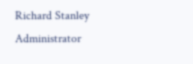Richard Stanley Administrator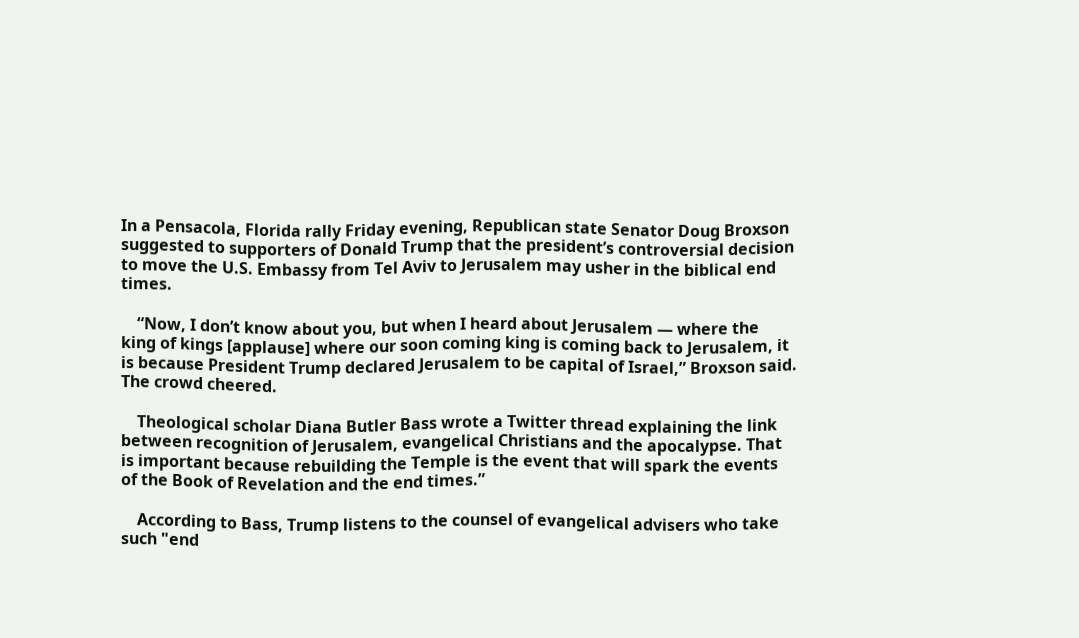In a Pensacola, Florida rally Friday evening, Republican state Senator Doug Broxson suggested to supporters of Donald Trump that the president’s controversial decision to move the U.S. Embassy from Tel Aviv to Jerusalem may usher in the biblical end times.

    “Now, I don’t know about you, but when I heard about Jerusalem — where the king of kings [applause] where our soon coming king is coming back to Jerusalem, it is because President Trump declared Jerusalem to be capital of Israel,” Broxson said. The crowd cheered.

    Theological scholar Diana Butler Bass wrote a Twitter thread explaining the link between recognition of Jerusalem, evangelical Christians and the apocalypse. That is important because rebuilding the Temple is the event that will spark the events of the Book of Revelation and the end times.”

    According to Bass, Trump listens to the counsel of evangelical advisers who take such "end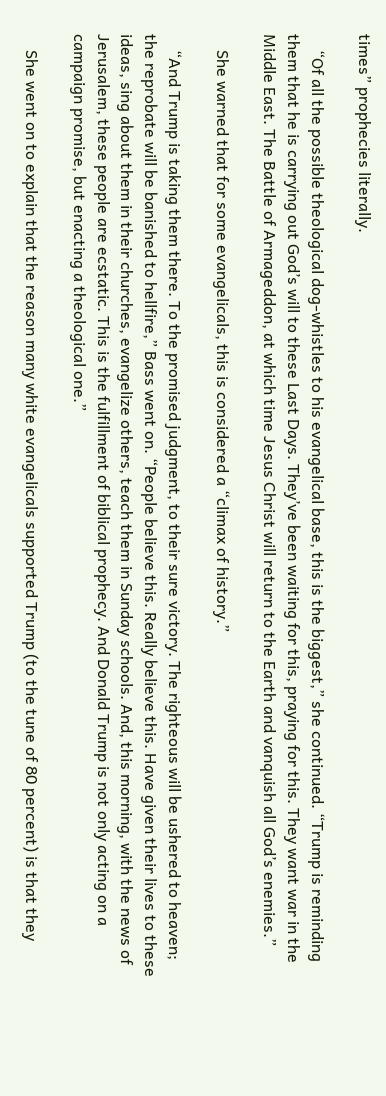times” prophecies literally.

    “Of all the possible theological dog-whistles to his evangelical base, this is the biggest,” she continued. “Trump is reminding them that he is carrying out God’s will to these Last Days. They’ve been waiting for this, praying for this. They want war in the Middle East. The Battle of Armageddon, at which time Jesus Christ will return to the Earth and vanquish all God’s enemies.”

    She warned that for some evangelicals, this is considered a “climax of history.”

    “And Trump is taking them there. To the promised judgment, to their sure victory. The righteous will be ushered to heaven; the reprobate will be banished to hellfire,” Bass went on. “People believe this. Really believe this. Have given their lives to these ideas, sing about them in their churches, evangelize others, teach them in Sunday schools. And, this morning, with the news of Jerusalem, these people are ecstatic. This is the fulfillment of biblical prophecy. And Donald Trump is not only acting on a campaign promise, but enacting a theological one.”

    She went on to explain that the reason many white evangelicals supported Trump (to the tune of 80 percent) is that they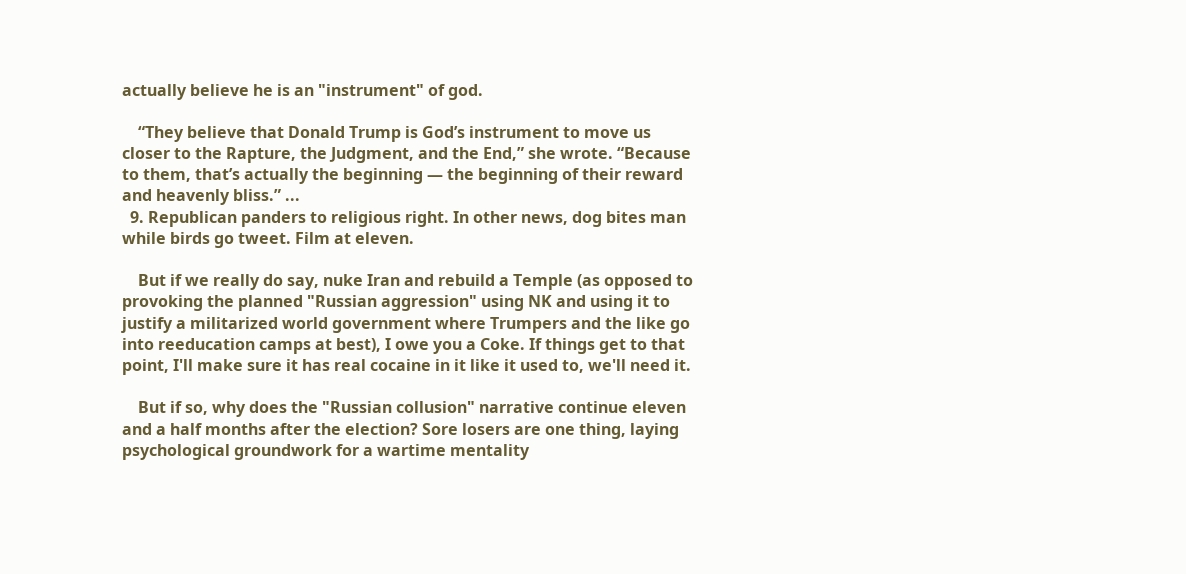actually believe he is an "instrument" of god.

    “They believe that Donald Trump is God’s instrument to move us closer to the Rapture, the Judgment, and the End,” she wrote. “Because to them, that’s actually the beginning — the beginning of their reward and heavenly bliss.” ...
  9. Republican panders to religious right. In other news, dog bites man while birds go tweet. Film at eleven.

    But if we really do say, nuke Iran and rebuild a Temple (as opposed to provoking the planned "Russian aggression" using NK and using it to justify a militarized world government where Trumpers and the like go into reeducation camps at best), I owe you a Coke. If things get to that point, I'll make sure it has real cocaine in it like it used to, we'll need it.

    But if so, why does the "Russian collusion" narrative continue eleven and a half months after the election? Sore losers are one thing, laying psychological groundwork for a wartime mentality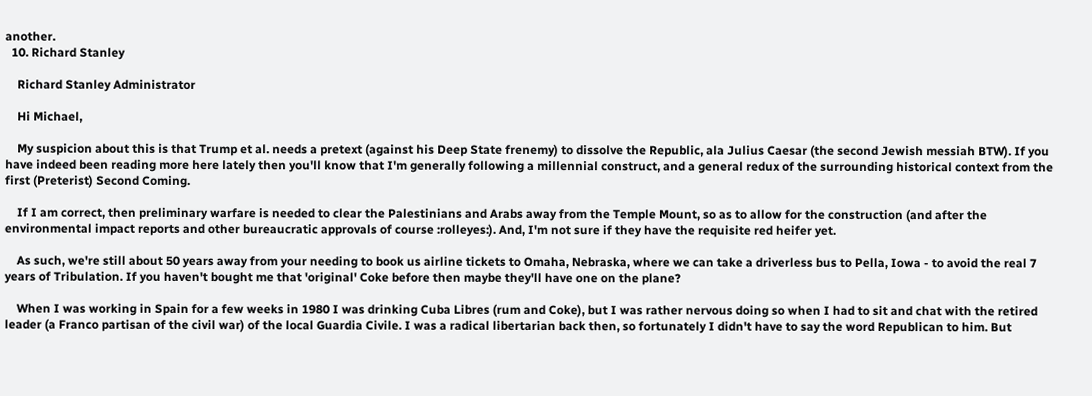another.
  10. Richard Stanley

    Richard Stanley Administrator

    Hi Michael,

    My suspicion about this is that Trump et al. needs a pretext (against his Deep State frenemy) to dissolve the Republic, ala Julius Caesar (the second Jewish messiah BTW). If you have indeed been reading more here lately then you'll know that I'm generally following a millennial construct, and a general redux of the surrounding historical context from the first (Preterist) Second Coming.

    If I am correct, then preliminary warfare is needed to clear the Palestinians and Arabs away from the Temple Mount, so as to allow for the construction (and after the environmental impact reports and other bureaucratic approvals of course :rolleyes:). And, I'm not sure if they have the requisite red heifer yet.

    As such, we're still about 50 years away from your needing to book us airline tickets to Omaha, Nebraska, where we can take a driverless bus to Pella, Iowa - to avoid the real 7 years of Tribulation. If you haven't bought me that 'original' Coke before then maybe they'll have one on the plane?

    When I was working in Spain for a few weeks in 1980 I was drinking Cuba Libres (rum and Coke), but I was rather nervous doing so when I had to sit and chat with the retired leader (a Franco partisan of the civil war) of the local Guardia Civile. I was a radical libertarian back then, so fortunately I didn't have to say the word Republican to him. But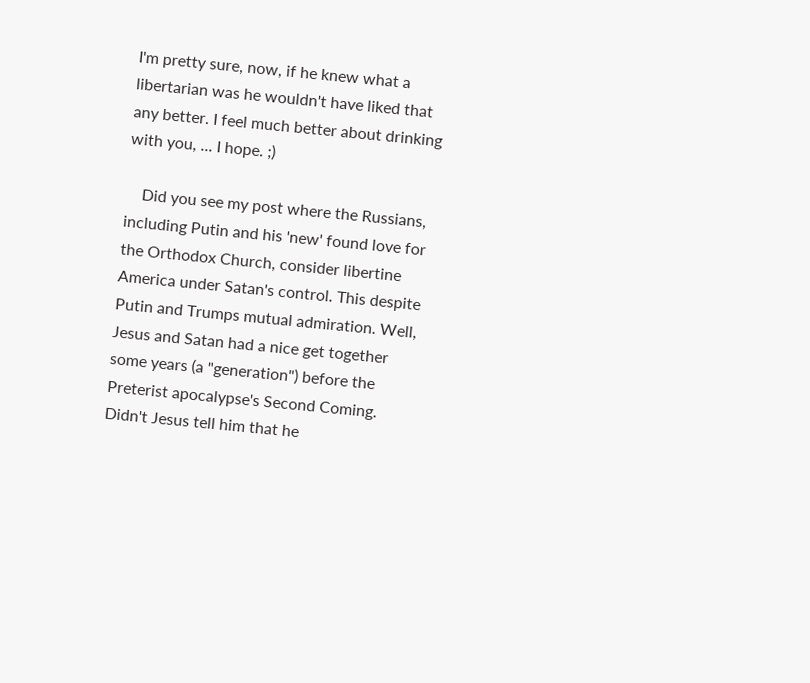I'm pretty sure, now, if he knew what a libertarian was he wouldn't have liked that any better. I feel much better about drinking with you, ... I hope. ;)

    Did you see my post where the Russians, including Putin and his 'new' found love for the Orthodox Church, consider libertine America under Satan's control. This despite Putin and Trumps mutual admiration. Well, Jesus and Satan had a nice get together some years (a "generation") before the Preterist apocalypse's Second Coming. Didn't Jesus tell him that he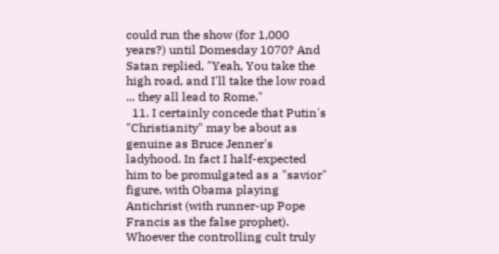could run the show (for 1,000 years?) until Domesday 1070? And Satan replied, "Yeah, You take the high road, and I'll take the low road ... they all lead to Rome."
  11. I certainly concede that Putin's "Christianity" may be about as genuine as Bruce Jenner's ladyhood. In fact I half-expected him to be promulgated as a "savior" figure, with Obama playing Antichrist (with runner-up Pope Francis as the false prophet). Whoever the controlling cult truly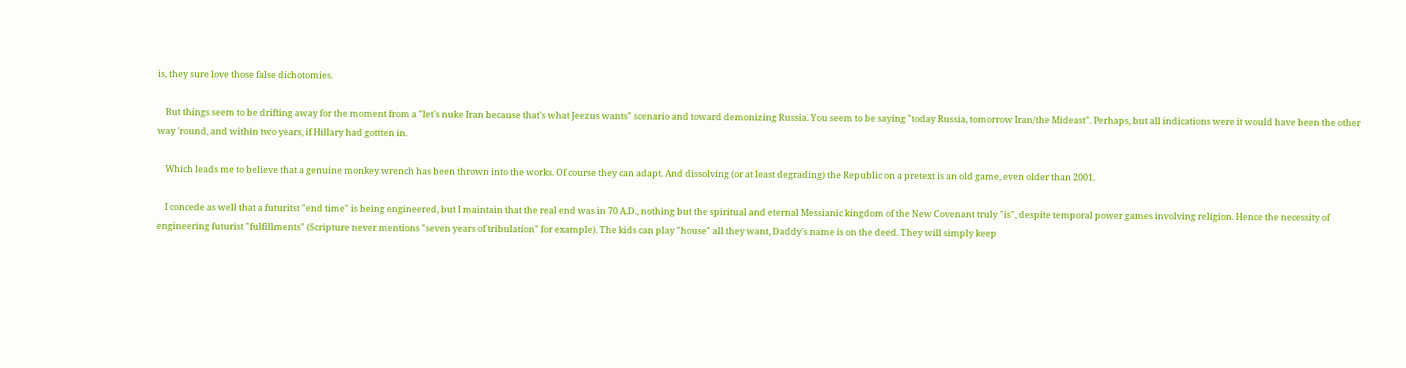is, they sure love those false dichotomies.

    But things seem to be drifting away for the moment from a "let's nuke Iran because that's what Jeezus wants" scenario and toward demonizing Russia. You seem to be saying "today Russia, tomorrow Iran/the Mideast". Perhaps, but all indications were it would have been the other way 'round, and within two years, if Hillary had gottten in.

    Which leads me to believe that a genuine monkey wrench has been thrown into the works. Of course they can adapt. And dissolving (or at least degrading) the Republic on a pretext is an old game, even older than 2001.

    I concede as well that a futuritst "end time" is being engineered, but I maintain that the real end was in 70 A.D., nothing but the spiritual and eternal Messianic kingdom of the New Covenant truly "is", despite temporal power games involving religion. Hence the necessity of engineering futurist "fulfillments" (Scripture never mentions "seven years of tribulation" for example). The kids can play "house" all they want, Daddy's name is on the deed. They will simply keep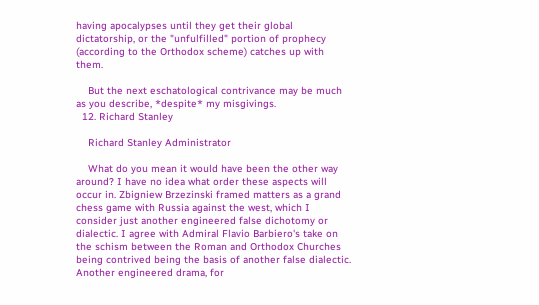having apocalypses until they get their global dictatorship, or the "unfulfilled" portion of prophecy (according to the Orthodox scheme) catches up with them.

    But the next eschatological contrivance may be much as you describe, *despite* my misgivings.
  12. Richard Stanley

    Richard Stanley Administrator

    What do you mean it would have been the other way around? I have no idea what order these aspects will occur in. Zbigniew Brzezinski framed matters as a grand chess game with Russia against the west, which I consider just another engineered false dichotomy or dialectic. I agree with Admiral Flavio Barbiero's take on the schism between the Roman and Orthodox Churches being contrived being the basis of another false dialectic. Another engineered drama, for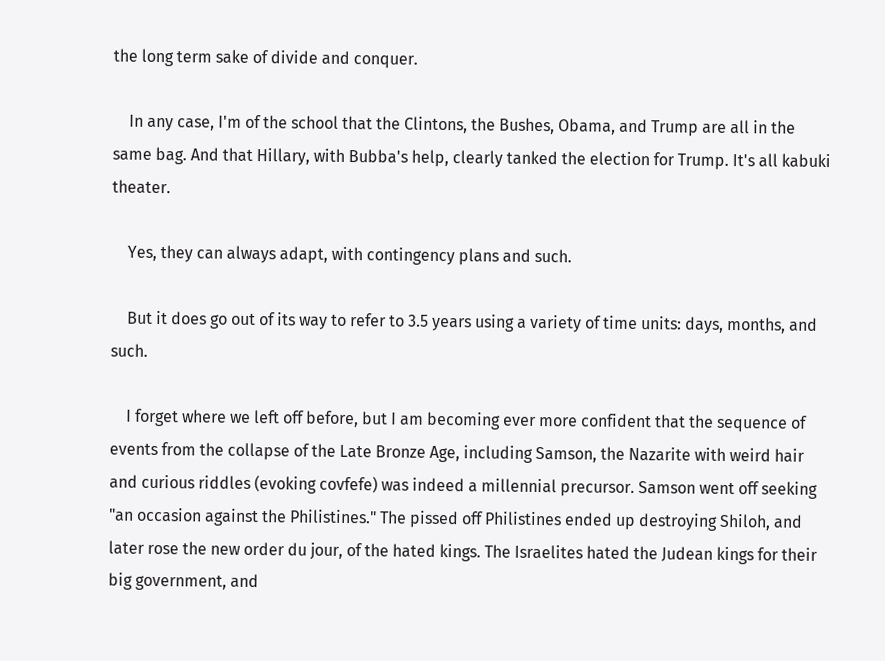the long term sake of divide and conquer.

    In any case, I'm of the school that the Clintons, the Bushes, Obama, and Trump are all in the same bag. And that Hillary, with Bubba's help, clearly tanked the election for Trump. It's all kabuki theater.

    Yes, they can always adapt, with contingency plans and such.

    But it does go out of its way to refer to 3.5 years using a variety of time units: days, months, and such.

    I forget where we left off before, but I am becoming ever more confident that the sequence of events from the collapse of the Late Bronze Age, including Samson, the Nazarite with weird hair and curious riddles (evoking covfefe) was indeed a millennial precursor. Samson went off seeking "an occasion against the Philistines." The pissed off Philistines ended up destroying Shiloh, and later rose the new order du jour, of the hated kings. The Israelites hated the Judean kings for their big government, and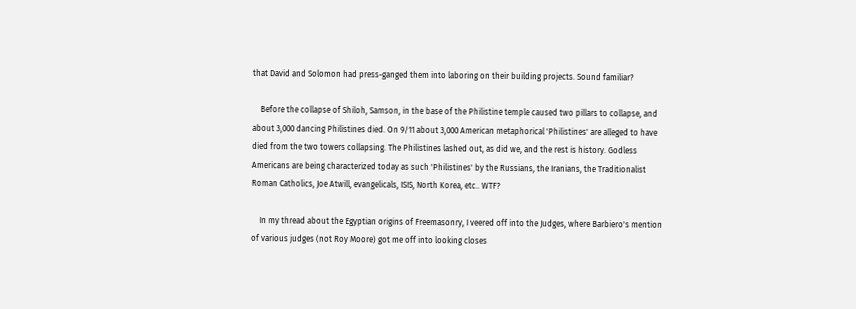that David and Solomon had press-ganged them into laboring on their building projects. Sound familiar?

    Before the collapse of Shiloh, Samson, in the base of the Philistine temple caused two pillars to collapse, and about 3,000 dancing Philistines died. On 9/11 about 3,000 American metaphorical 'Philistines' are alleged to have died from the two towers collapsing. The Philistines lashed out, as did we, and the rest is history. Godless Americans are being characterized today as such 'Philistines' by the Russians, the Iranians, the Traditionalist Roman Catholics, Joe Atwill, evangelicals, ISIS, North Korea, etc.. WTF?

    In my thread about the Egyptian origins of Freemasonry, I veered off into the Judges, where Barbiero's mention of various judges (not Roy Moore) got me off into looking closes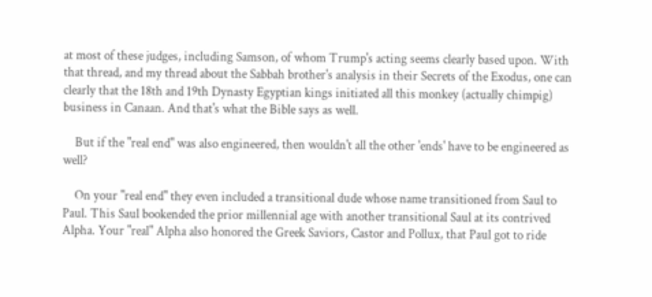at most of these judges, including Samson, of whom Trump's acting seems clearly based upon. With that thread, and my thread about the Sabbah brother's analysis in their Secrets of the Exodus, one can clearly that the 18th and 19th Dynasty Egyptian kings initiated all this monkey (actually chimpig) business in Canaan. And that's what the Bible says as well.

    But if the "real end" was also engineered, then wouldn't all the other 'ends' have to be engineered as well?

    On your "real end" they even included a transitional dude whose name transitioned from Saul to Paul. This Saul bookended the prior millennial age with another transitional Saul at its contrived Alpha. Your "real" Alpha also honored the Greek Saviors, Castor and Pollux, that Paul got to ride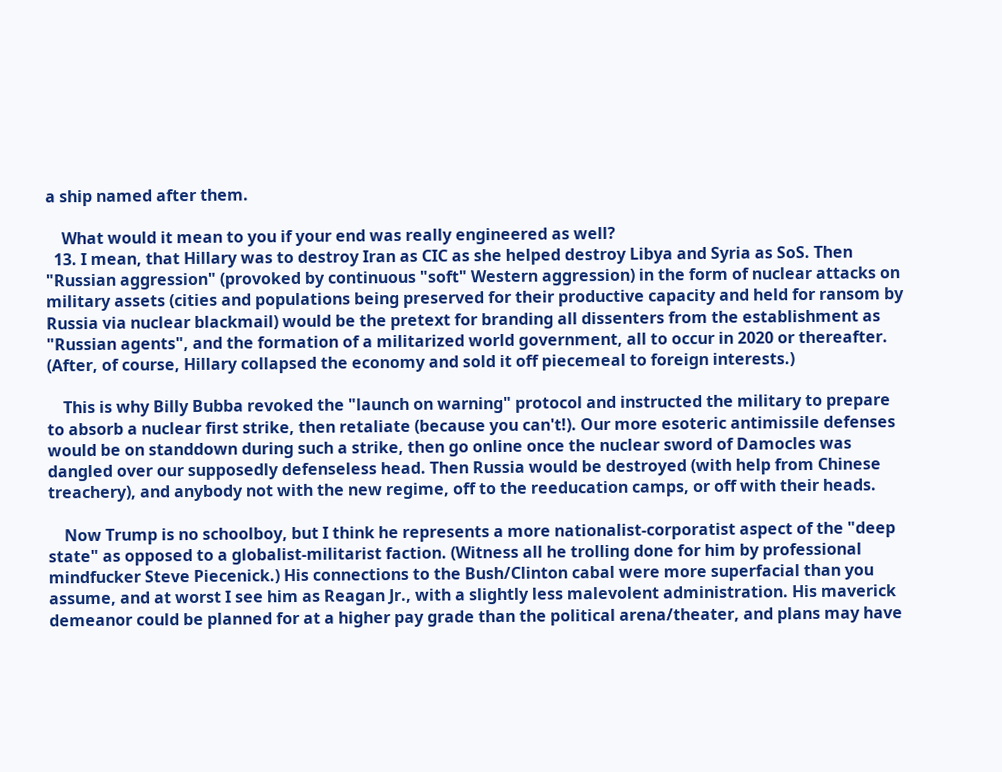a ship named after them.

    What would it mean to you if your end was really engineered as well?
  13. I mean, that Hillary was to destroy Iran as CIC as she helped destroy Libya and Syria as SoS. Then "Russian aggression" (provoked by continuous "soft" Western aggression) in the form of nuclear attacks on military assets (cities and populations being preserved for their productive capacity and held for ransom by Russia via nuclear blackmail) would be the pretext for branding all dissenters from the establishment as "Russian agents", and the formation of a militarized world government, all to occur in 2020 or thereafter. (After, of course, Hillary collapsed the economy and sold it off piecemeal to foreign interests.)

    This is why Billy Bubba revoked the "launch on warning" protocol and instructed the military to prepare to absorb a nuclear first strike, then retaliate (because you can't!). Our more esoteric antimissile defenses would be on standdown during such a strike, then go online once the nuclear sword of Damocles was dangled over our supposedly defenseless head. Then Russia would be destroyed (with help from Chinese treachery), and anybody not with the new regime, off to the reeducation camps, or off with their heads.

    Now Trump is no schoolboy, but I think he represents a more nationalist-corporatist aspect of the "deep state" as opposed to a globalist-militarist faction. (Witness all he trolling done for him by professional mindfucker Steve Piecenick.) His connections to the Bush/Clinton cabal were more superfacial than you assume, and at worst I see him as Reagan Jr., with a slightly less malevolent administration. His maverick demeanor could be planned for at a higher pay grade than the political arena/theater, and plans may have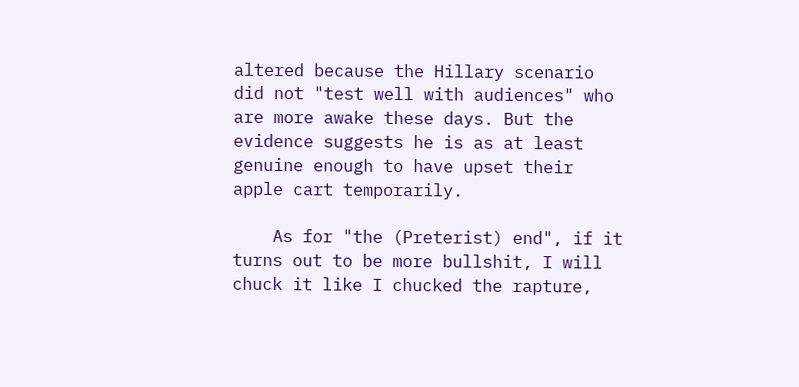altered because the Hillary scenario did not "test well with audiences" who are more awake these days. But the evidence suggests he is as at least genuine enough to have upset their apple cart temporarily.

    As for "the (Preterist) end", if it turns out to be more bullshit, I will chuck it like I chucked the rapture,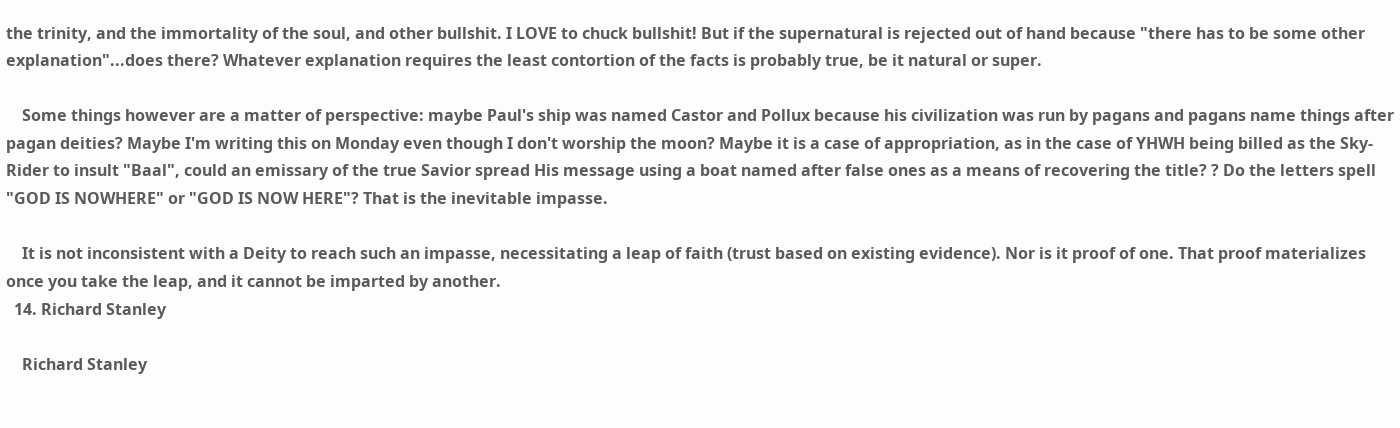the trinity, and the immortality of the soul, and other bullshit. I LOVE to chuck bullshit! But if the supernatural is rejected out of hand because "there has to be some other explanation"...does there? Whatever explanation requires the least contortion of the facts is probably true, be it natural or super.

    Some things however are a matter of perspective: maybe Paul's ship was named Castor and Pollux because his civilization was run by pagans and pagans name things after pagan deities? Maybe I'm writing this on Monday even though I don't worship the moon? Maybe it is a case of appropriation, as in the case of YHWH being billed as the Sky-Rider to insult "Baal", could an emissary of the true Savior spread His message using a boat named after false ones as a means of recovering the title? ? Do the letters spell "GOD IS NOWHERE" or "GOD IS NOW HERE"? That is the inevitable impasse.

    It is not inconsistent with a Deity to reach such an impasse, necessitating a leap of faith (trust based on existing evidence). Nor is it proof of one. That proof materializes once you take the leap, and it cannot be imparted by another.
  14. Richard Stanley

    Richard Stanley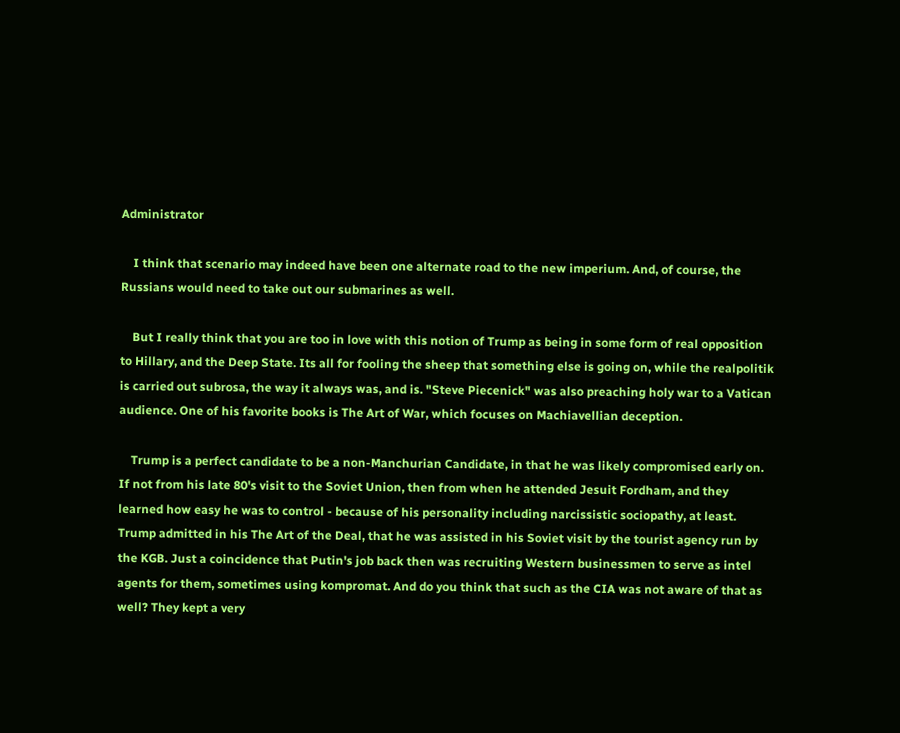Administrator

    I think that scenario may indeed have been one alternate road to the new imperium. And, of course, the Russians would need to take out our submarines as well.

    But I really think that you are too in love with this notion of Trump as being in some form of real opposition to Hillary, and the Deep State. Its all for fooling the sheep that something else is going on, while the realpolitik is carried out subrosa, the way it always was, and is. "Steve Piecenick" was also preaching holy war to a Vatican audience. One of his favorite books is The Art of War, which focuses on Machiavellian deception.

    Trump is a perfect candidate to be a non-Manchurian Candidate, in that he was likely compromised early on. If not from his late 80's visit to the Soviet Union, then from when he attended Jesuit Fordham, and they learned how easy he was to control - because of his personality including narcissistic sociopathy, at least. Trump admitted in his The Art of the Deal, that he was assisted in his Soviet visit by the tourist agency run by the KGB. Just a coincidence that Putin's job back then was recruiting Western businessmen to serve as intel agents for them, sometimes using kompromat. And do you think that such as the CIA was not aware of that as well? They kept a very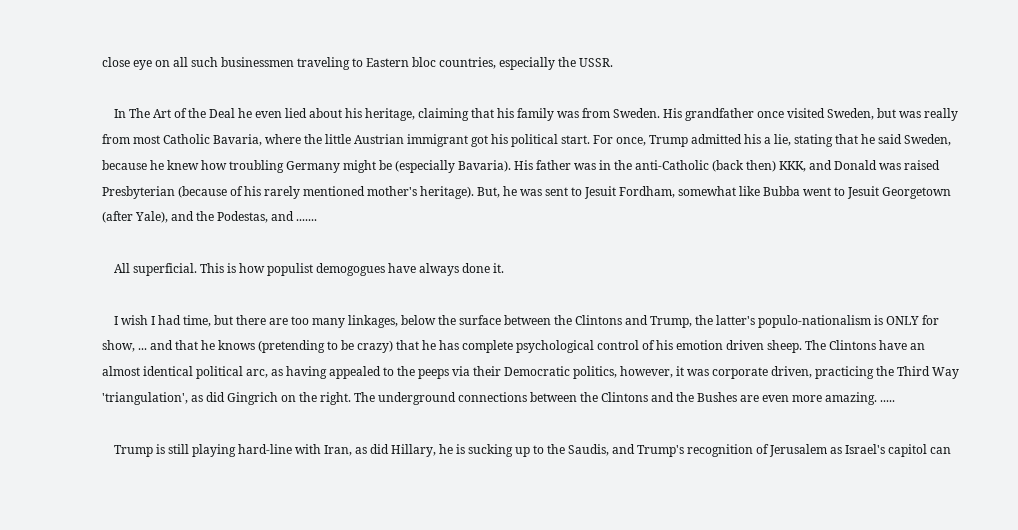close eye on all such businessmen traveling to Eastern bloc countries, especially the USSR.

    In The Art of the Deal he even lied about his heritage, claiming that his family was from Sweden. His grandfather once visited Sweden, but was really from most Catholic Bavaria, where the little Austrian immigrant got his political start. For once, Trump admitted his a lie, stating that he said Sweden, because he knew how troubling Germany might be (especially Bavaria). His father was in the anti-Catholic (back then) KKK, and Donald was raised Presbyterian (because of his rarely mentioned mother's heritage). But, he was sent to Jesuit Fordham, somewhat like Bubba went to Jesuit Georgetown (after Yale), and the Podestas, and .......

    All superficial. This is how populist demogogues have always done it.

    I wish I had time, but there are too many linkages, below the surface between the Clintons and Trump, the latter's populo-nationalism is ONLY for show, ... and that he knows (pretending to be crazy) that he has complete psychological control of his emotion driven sheep. The Clintons have an almost identical political arc, as having appealed to the peeps via their Democratic politics, however, it was corporate driven, practicing the Third Way 'triangulation', as did Gingrich on the right. The underground connections between the Clintons and the Bushes are even more amazing. .....

    Trump is still playing hard-line with Iran, as did Hillary, he is sucking up to the Saudis, and Trump's recognition of Jerusalem as Israel's capitol can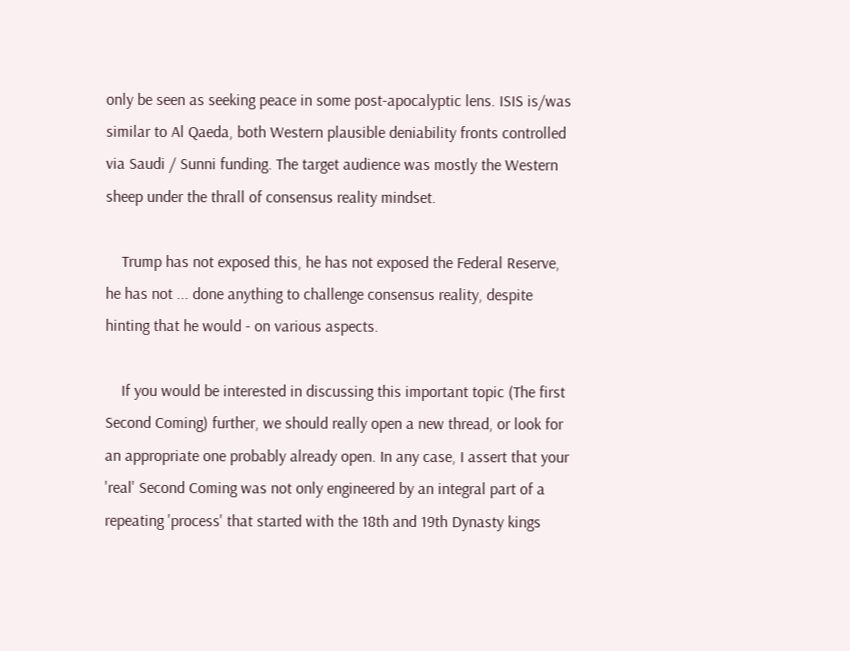only be seen as seeking peace in some post-apocalyptic lens. ISIS is/was similar to Al Qaeda, both Western plausible deniability fronts controlled via Saudi / Sunni funding. The target audience was mostly the Western sheep under the thrall of consensus reality mindset.

    Trump has not exposed this, he has not exposed the Federal Reserve, he has not ... done anything to challenge consensus reality, despite hinting that he would - on various aspects.

    If you would be interested in discussing this important topic (The first Second Coming) further, we should really open a new thread, or look for an appropriate one probably already open. In any case, I assert that your 'real' Second Coming was not only engineered by an integral part of a repeating 'process' that started with the 18th and 19th Dynasty kings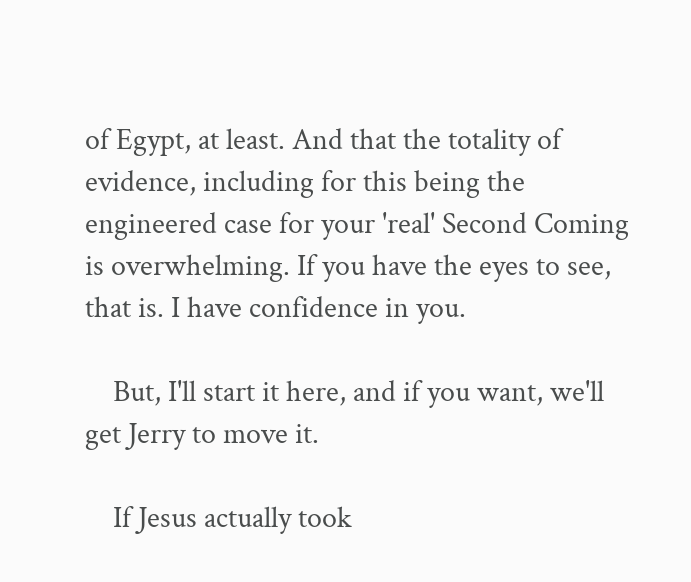of Egypt, at least. And that the totality of evidence, including for this being the engineered case for your 'real' Second Coming is overwhelming. If you have the eyes to see, that is. I have confidence in you.

    But, I'll start it here, and if you want, we'll get Jerry to move it.

    If Jesus actually took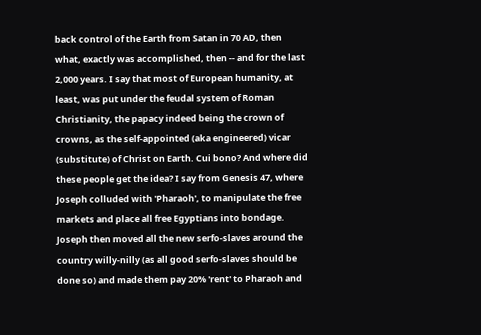back control of the Earth from Satan in 70 AD, then what, exactly was accomplished, then -- and for the last 2,000 years. I say that most of European humanity, at least, was put under the feudal system of Roman Christianity, the papacy indeed being the crown of crowns, as the self-appointed (aka engineered) vicar (substitute) of Christ on Earth. Cui bono? And where did these people get the idea? I say from Genesis 47, where Joseph colluded with 'Pharaoh', to manipulate the free markets and place all free Egyptians into bondage. Joseph then moved all the new serfo-slaves around the country willy-nilly (as all good serfo-slaves should be done so) and made them pay 20% 'rent' to Pharaoh and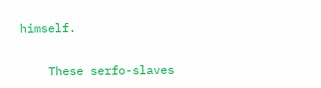himself.

    These serfo-slaves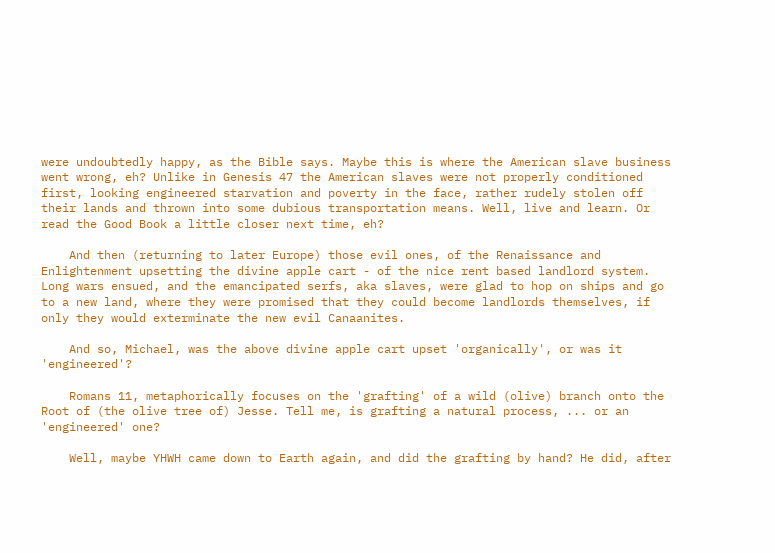were undoubtedly happy, as the Bible says. Maybe this is where the American slave business went wrong, eh? Unlike in Genesis 47 the American slaves were not properly conditioned first, looking engineered starvation and poverty in the face, rather rudely stolen off their lands and thrown into some dubious transportation means. Well, live and learn. Or read the Good Book a little closer next time, eh?

    And then (returning to later Europe) those evil ones, of the Renaissance and Enlightenment upsetting the divine apple cart - of the nice rent based landlord system. Long wars ensued, and the emancipated serfs, aka slaves, were glad to hop on ships and go to a new land, where they were promised that they could become landlords themselves, if only they would exterminate the new evil Canaanites.

    And so, Michael, was the above divine apple cart upset 'organically', or was it 'engineered'?

    Romans 11, metaphorically focuses on the 'grafting' of a wild (olive) branch onto the Root of (the olive tree of) Jesse. Tell me, is grafting a natural process, ... or an 'engineered' one?

    Well, maybe YHWH came down to Earth again, and did the grafting by hand? He did, after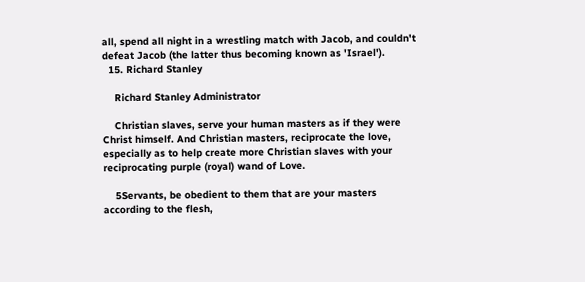all, spend all night in a wrestling match with Jacob, and couldn't defeat Jacob (the latter thus becoming known as 'Israel').
  15. Richard Stanley

    Richard Stanley Administrator

    Christian slaves, serve your human masters as if they were Christ himself. And Christian masters, reciprocate the love, especially as to help create more Christian slaves with your reciprocating purple (royal) wand of Love.

    5Servants, be obedient to them that are your masters according to the flesh,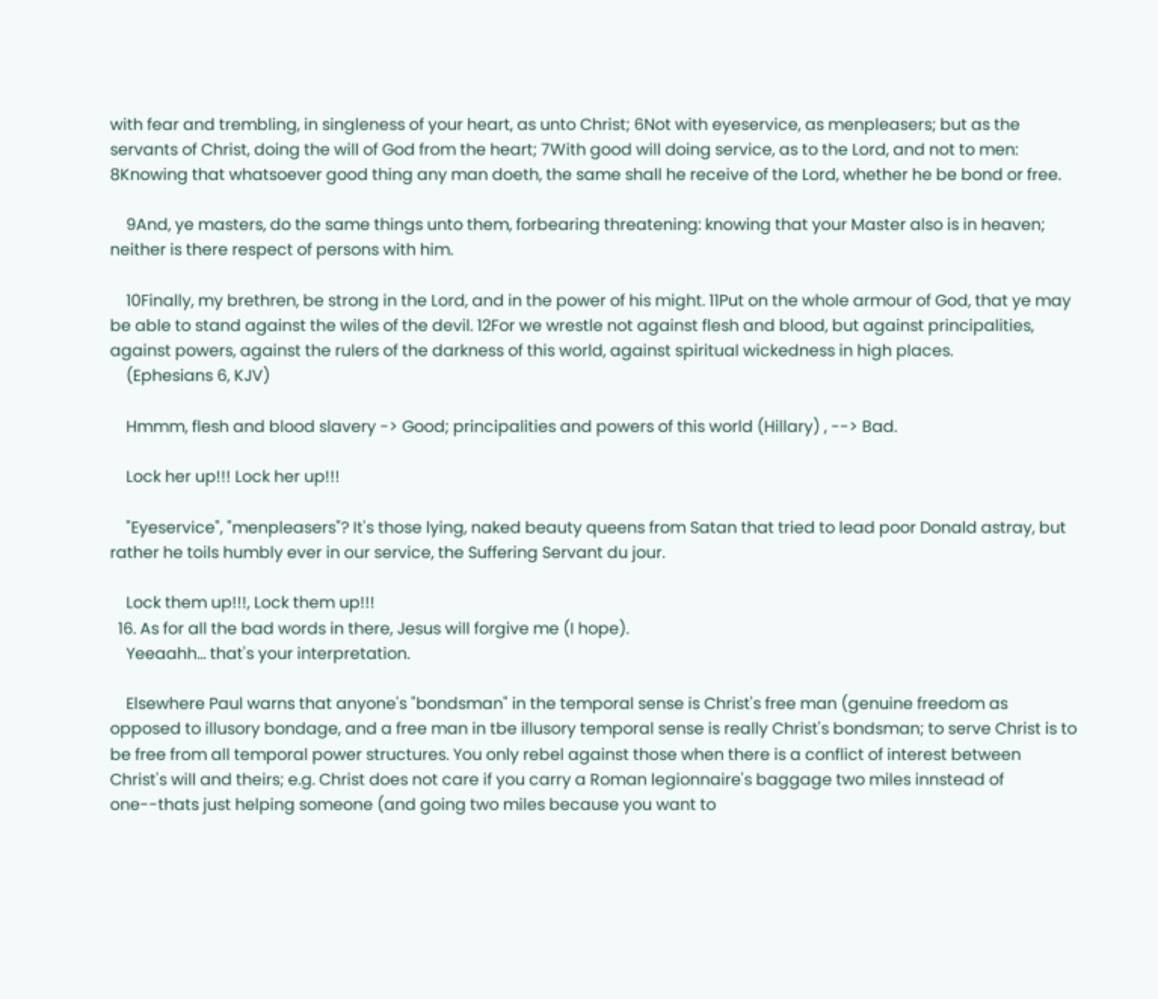with fear and trembling, in singleness of your heart, as unto Christ; 6Not with eyeservice, as menpleasers; but as the servants of Christ, doing the will of God from the heart; 7With good will doing service, as to the Lord, and not to men: 8Knowing that whatsoever good thing any man doeth, the same shall he receive of the Lord, whether he be bond or free.

    9And, ye masters, do the same things unto them, forbearing threatening: knowing that your Master also is in heaven; neither is there respect of persons with him.

    10Finally, my brethren, be strong in the Lord, and in the power of his might. 11Put on the whole armour of God, that ye may be able to stand against the wiles of the devil. 12For we wrestle not against flesh and blood, but against principalities, against powers, against the rulers of the darkness of this world, against spiritual wickedness in high places.
    (Ephesians 6, KJV)

    Hmmm, flesh and blood slavery -> Good; principalities and powers of this world (Hillary) , --> Bad.

    Lock her up!!! Lock her up!!!

    "Eyeservice", "menpleasers"? It's those lying, naked beauty queens from Satan that tried to lead poor Donald astray, but rather he toils humbly ever in our service, the Suffering Servant du jour.

    Lock them up!!!, Lock them up!!!
  16. As for all the bad words in there, Jesus will forgive me (I hope).
    Yeeaahh... that's your interpretation.

    Elsewhere Paul warns that anyone's "bondsman" in the temporal sense is Christ's free man (genuine freedom as opposed to illusory bondage, and a free man in tbe illusory temporal sense is really Christ's bondsman; to serve Christ is to be free from all temporal power structures. You only rebel against those when there is a conflict of interest between Christ's will and theirs; e.g. Christ does not care if you carry a Roman legionnaire's baggage two miles innstead of one--thats just helping someone (and going two miles because you want to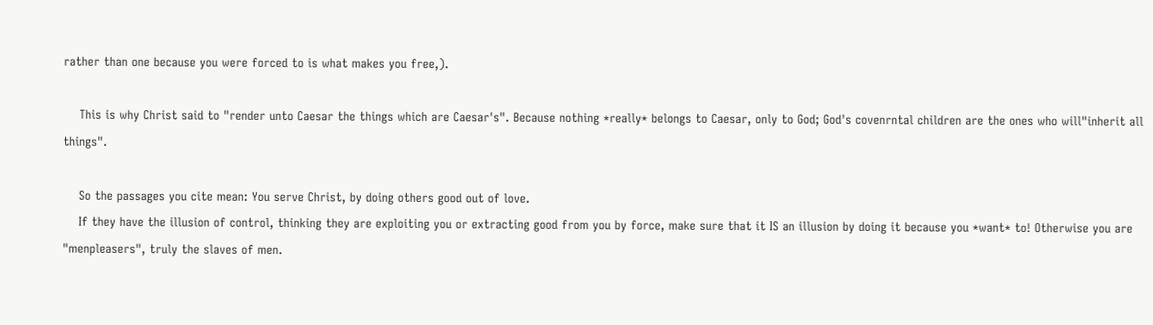rather than one because you were forced to is what makes you free,).

    This is why Christ said to "render unto Caesar the things which are Caesar's". Because nothing *really* belongs to Caesar, only to God; God's covenrntal children are the ones who will"inherit all things".

    So the passages you cite mean: You serve Christ, by doing others good out of love.
    If they have the illusion of control, thinking they are exploiting you or extracting good from you by force, make sure that it IS an illusion by doing it because you *want* to! Otherwise you are "menpleasers", truly the slaves of men.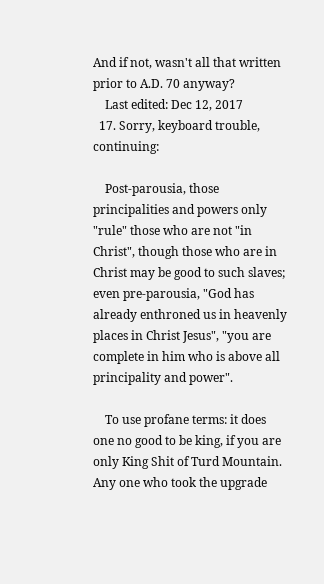And if not, wasn't all that written prior to A.D. 70 anyway?
    Last edited: Dec 12, 2017
  17. Sorry, keyboard trouble, continuing:

    Post-parousia, those principalities and powers only "rule" those who are not "in Christ", though those who are in Christ may be good to such slaves; even pre-parousia, "God has already enthroned us in heavenly places in Christ Jesus", "you are complete in him who is above all principality and power".

    To use profane terms: it does one no good to be king, if you are only King Shit of Turd Mountain. Any one who took the upgrade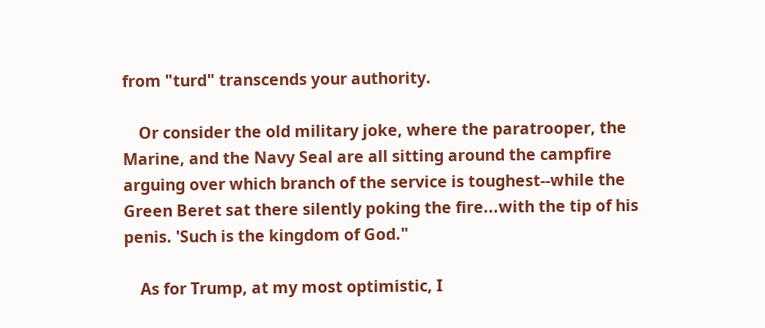from "turd" transcends your authority.

    Or consider the old military joke, where the paratrooper, the Marine, and the Navy Seal are all sitting around the campfire arguing over which branch of the service is toughest--while the Green Beret sat there silently poking the fire...with the tip of his penis. 'Such is the kingdom of God."

    As for Trump, at my most optimistic, I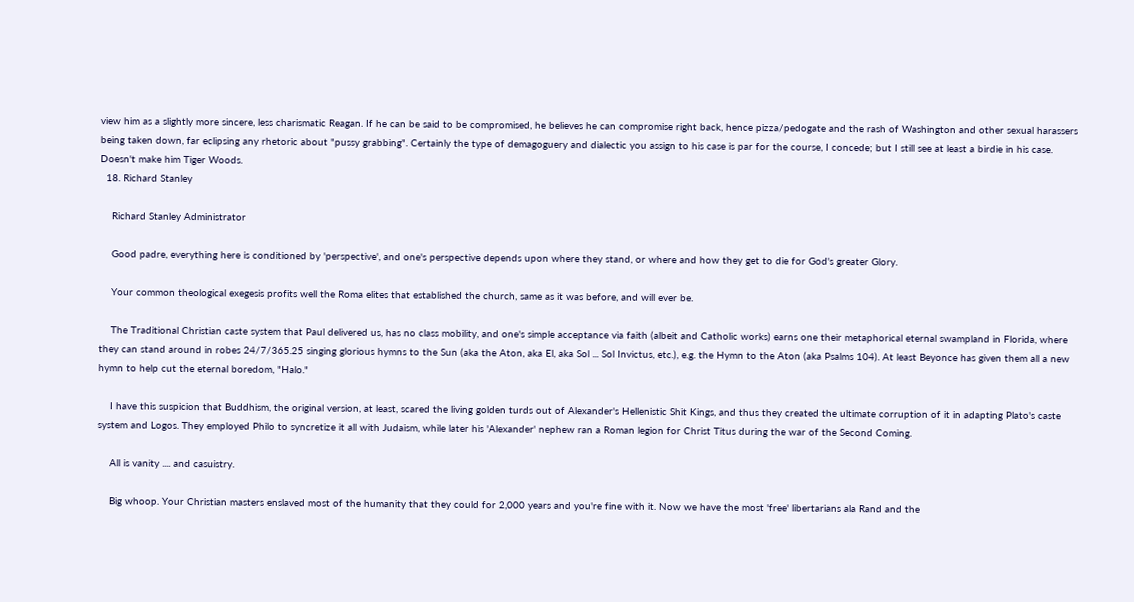view him as a slightly more sincere, less charismatic Reagan. If he can be said to be compromised, he believes he can compromise right back, hence pizza/pedogate and the rash of Washington and other sexual harassers being taken down, far eclipsing any rhetoric about "pussy grabbing". Certainly the type of demagoguery and dialectic you assign to his case is par for the course, I concede; but I still see at least a birdie in his case. Doesn't make him Tiger Woods.
  18. Richard Stanley

    Richard Stanley Administrator

    Good padre, everything here is conditioned by 'perspective', and one's perspective depends upon where they stand, or where and how they get to die for God's greater Glory.

    Your common theological exegesis profits well the Roma elites that established the church, same as it was before, and will ever be.

    The Traditional Christian caste system that Paul delivered us, has no class mobility, and one's simple acceptance via faith (albeit and Catholic works) earns one their metaphorical eternal swampland in Florida, where they can stand around in robes 24/7/365.25 singing glorious hymns to the Sun (aka the Aton, aka El, aka Sol ... Sol Invictus, etc.), e.g. the Hymn to the Aton (aka Psalms 104). At least Beyonce has given them all a new hymn to help cut the eternal boredom, "Halo."

    I have this suspicion that Buddhism, the original version, at least, scared the living golden turds out of Alexander's Hellenistic Shit Kings, and thus they created the ultimate corruption of it in adapting Plato's caste system and Logos. They employed Philo to syncretize it all with Judaism, while later his 'Alexander' nephew ran a Roman legion for Christ Titus during the war of the Second Coming.

    All is vanity .... and casuistry.

    Big whoop. Your Christian masters enslaved most of the humanity that they could for 2,000 years and you're fine with it. Now we have the most 'free' libertarians ala Rand and the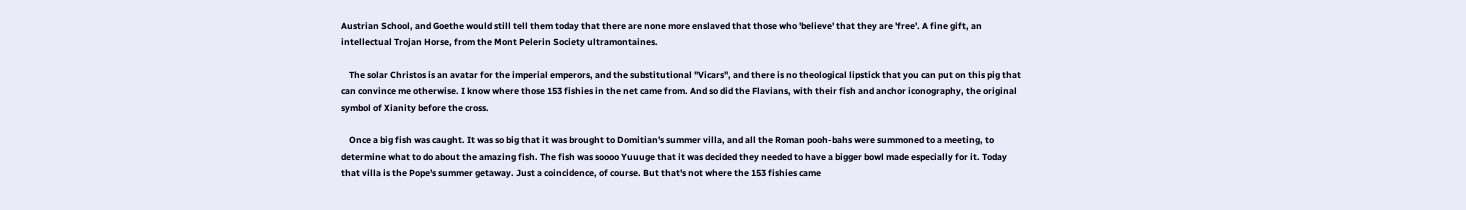Austrian School, and Goethe would still tell them today that there are none more enslaved that those who 'believe' that they are 'free'. A fine gift, an intellectual Trojan Horse, from the Mont Pelerin Society ultramontaines.

    The solar Christos is an avatar for the imperial emperors, and the substitutional "Vicars", and there is no theological lipstick that you can put on this pig that can convince me otherwise. I know where those 153 fishies in the net came from. And so did the Flavians, with their fish and anchor iconography, the original symbol of Xianity before the cross.

    Once a big fish was caught. It was so big that it was brought to Domitian's summer villa, and all the Roman pooh-bahs were summoned to a meeting, to determine what to do about the amazing fish. The fish was soooo Yuuuge that it was decided they needed to have a bigger bowl made especially for it. Today that villa is the Pope's summer getaway. Just a coincidence, of course. But that's not where the 153 fishies came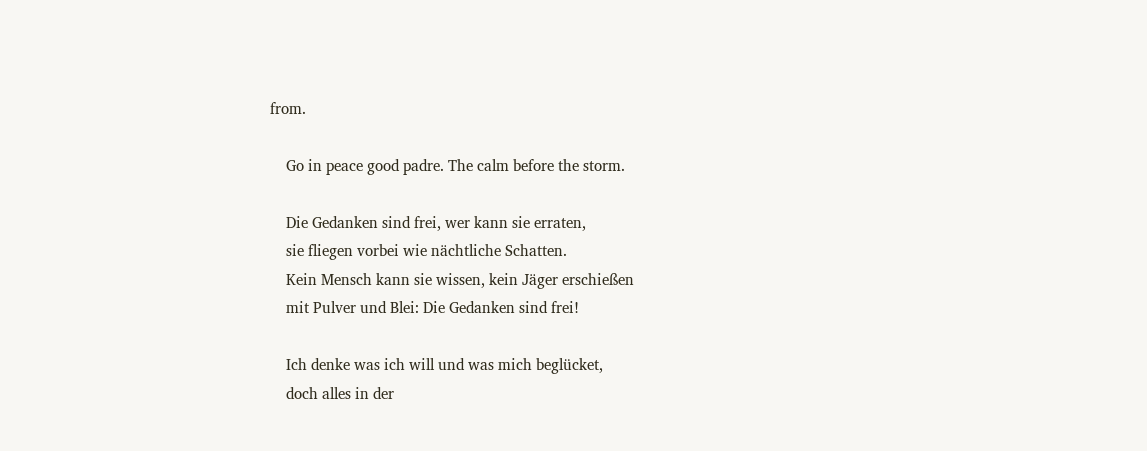from.

    Go in peace good padre. The calm before the storm.

    Die Gedanken sind frei, wer kann sie erraten,
    sie fliegen vorbei wie nächtliche Schatten.
    Kein Mensch kann sie wissen, kein Jäger erschießen
    mit Pulver und Blei: Die Gedanken sind frei!

    Ich denke was ich will und was mich beglücket,
    doch alles in der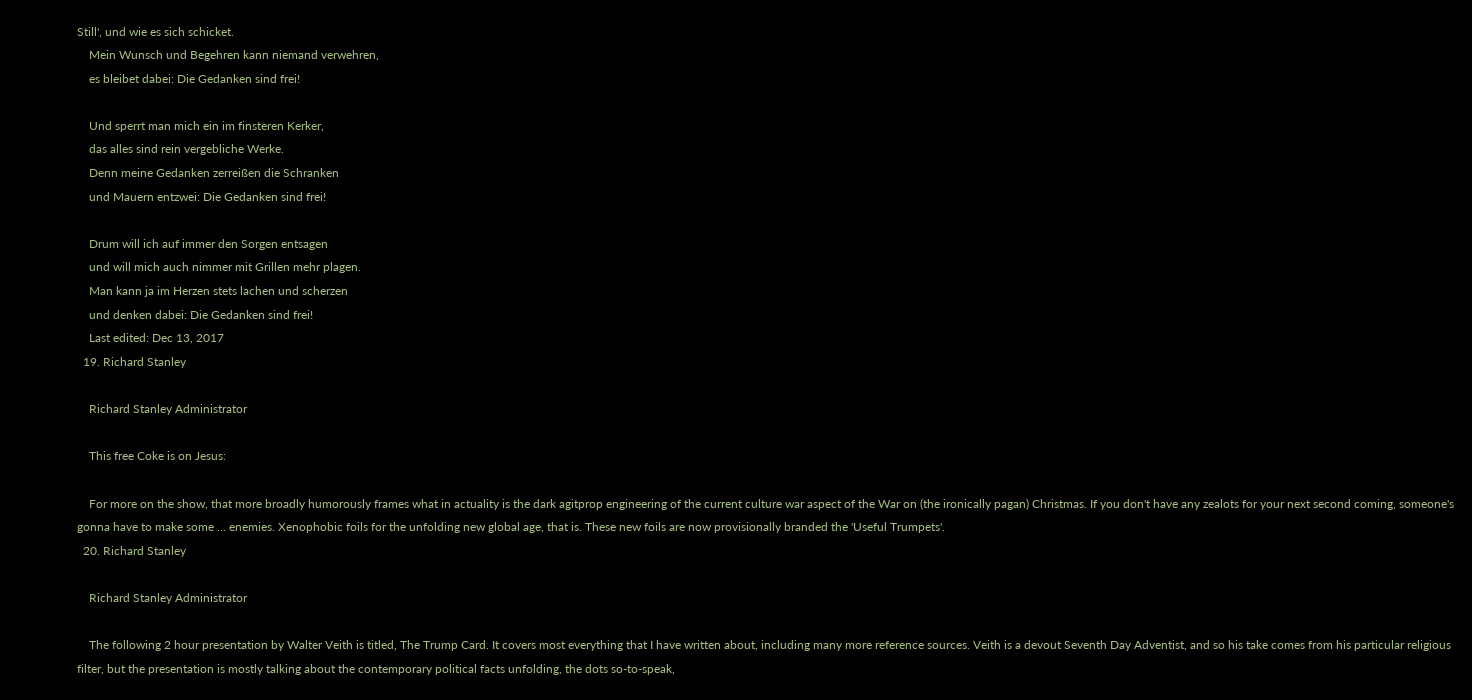Still', und wie es sich schicket.
    Mein Wunsch und Begehren kann niemand verwehren,
    es bleibet dabei: Die Gedanken sind frei!

    Und sperrt man mich ein im finsteren Kerker,
    das alles sind rein vergebliche Werke.
    Denn meine Gedanken zerreißen die Schranken
    und Mauern entzwei: Die Gedanken sind frei!

    Drum will ich auf immer den Sorgen entsagen
    und will mich auch nimmer mit Grillen mehr plagen.
    Man kann ja im Herzen stets lachen und scherzen
    und denken dabei: Die Gedanken sind frei!
    Last edited: Dec 13, 2017
  19. Richard Stanley

    Richard Stanley Administrator

    This free Coke is on Jesus:

    For more on the show, that more broadly humorously frames what in actuality is the dark agitprop engineering of the current culture war aspect of the War on (the ironically pagan) Christmas. If you don't have any zealots for your next second coming, someone's gonna have to make some ... enemies. Xenophobic foils for the unfolding new global age, that is. These new foils are now provisionally branded the 'Useful Trumpets'.
  20. Richard Stanley

    Richard Stanley Administrator

    The following 2 hour presentation by Walter Veith is titled, The Trump Card. It covers most everything that I have written about, including many more reference sources. Veith is a devout Seventh Day Adventist, and so his take comes from his particular religious filter, but the presentation is mostly talking about the contemporary political facts unfolding, the dots so-to-speak,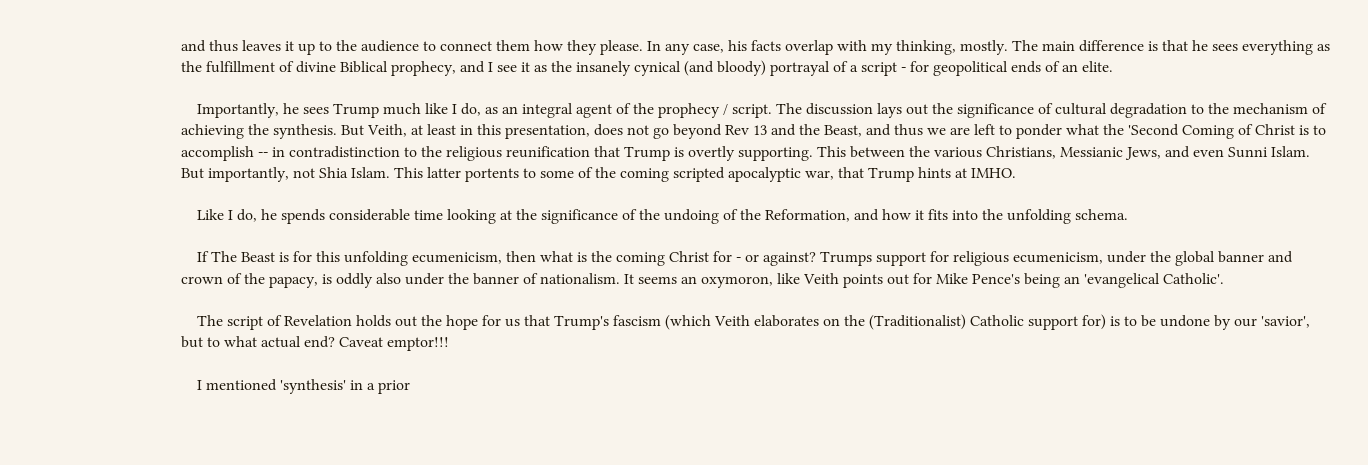and thus leaves it up to the audience to connect them how they please. In any case, his facts overlap with my thinking, mostly. The main difference is that he sees everything as the fulfillment of divine Biblical prophecy, and I see it as the insanely cynical (and bloody) portrayal of a script - for geopolitical ends of an elite.

    Importantly, he sees Trump much like I do, as an integral agent of the prophecy / script. The discussion lays out the significance of cultural degradation to the mechanism of achieving the synthesis. But Veith, at least in this presentation, does not go beyond Rev 13 and the Beast, and thus we are left to ponder what the 'Second Coming of Christ is to accomplish -- in contradistinction to the religious reunification that Trump is overtly supporting. This between the various Christians, Messianic Jews, and even Sunni Islam. But importantly, not Shia Islam. This latter portents to some of the coming scripted apocalyptic war, that Trump hints at IMHO.

    Like I do, he spends considerable time looking at the significance of the undoing of the Reformation, and how it fits into the unfolding schema.

    If The Beast is for this unfolding ecumenicism, then what is the coming Christ for - or against? Trumps support for religious ecumenicism, under the global banner and crown of the papacy, is oddly also under the banner of nationalism. It seems an oxymoron, like Veith points out for Mike Pence's being an 'evangelical Catholic'.

    The script of Revelation holds out the hope for us that Trump's fascism (which Veith elaborates on the (Traditionalist) Catholic support for) is to be undone by our 'savior', but to what actual end? Caveat emptor!!!

    I mentioned 'synthesis' in a prior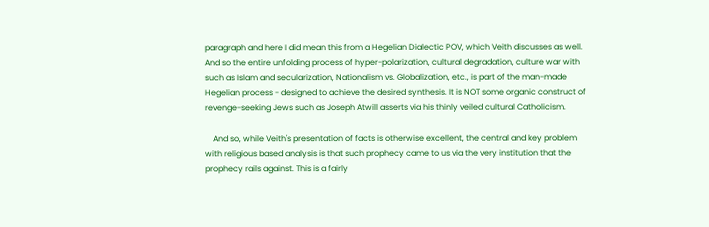paragraph and here I did mean this from a Hegelian Dialectic POV, which Veith discusses as well. And so the entire unfolding process of hyper-polarization, cultural degradation, culture war with such as Islam and secularization, Nationalism vs. Globalization, etc., is part of the man-made Hegelian process - designed to achieve the desired synthesis. It is NOT some organic construct of revenge-seeking Jews such as Joseph Atwill asserts via his thinly veiled cultural Catholicism.

    And so, while Veith's presentation of facts is otherwise excellent, the central and key problem with religious based analysis is that such prophecy came to us via the very institution that the prophecy rails against. This is a fairly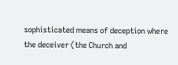sophisticated means of deception where the deceiver (the Church and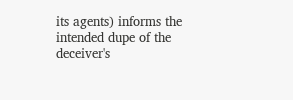its agents) informs the intended dupe of the deceiver's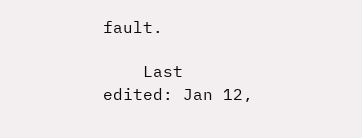fault.

    Last edited: Jan 12,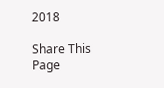2018

Share This Page